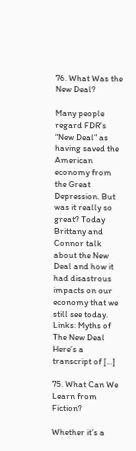76. What Was the New Deal?

Many people regard FDR’s “New Deal” as having saved the American economy from the Great Depression. But was it really so great? Today Brittany and Connor talk about the New Deal and how it had disastrous impacts on our economy that we still see today. Links: Myths of The New Deal Here’s a transcript of […]

75. What Can We Learn from Fiction?

Whether it’s a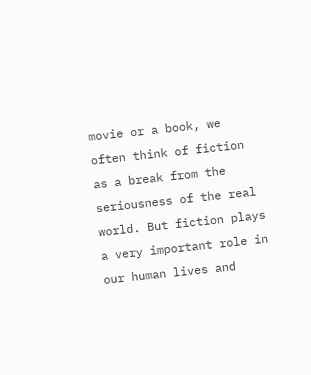movie or a book, we often think of fiction as a break from the seriousness of the real world. But fiction plays a very important role in our human lives and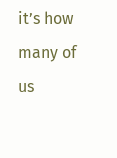it’s how many of us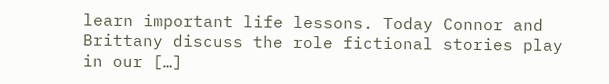learn important life lessons. Today Connor and Brittany discuss the role fictional stories play in our […]